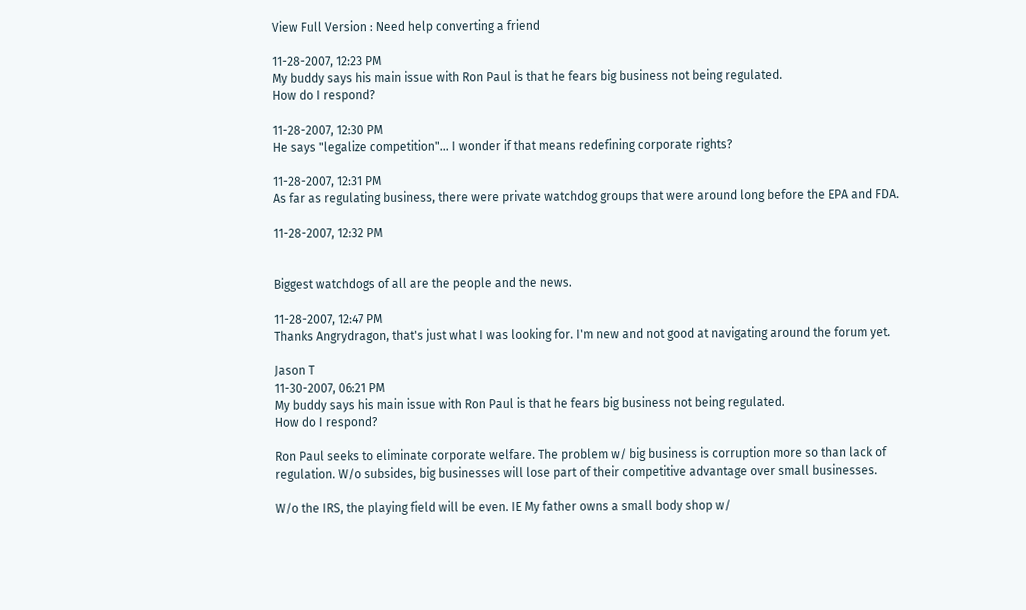View Full Version : Need help converting a friend

11-28-2007, 12:23 PM
My buddy says his main issue with Ron Paul is that he fears big business not being regulated.
How do I respond?

11-28-2007, 12:30 PM
He says "legalize competition"... I wonder if that means redefining corporate rights?

11-28-2007, 12:31 PM
As far as regulating business, there were private watchdog groups that were around long before the EPA and FDA.

11-28-2007, 12:32 PM


Biggest watchdogs of all are the people and the news.

11-28-2007, 12:47 PM
Thanks Angrydragon, that's just what I was looking for. I'm new and not good at navigating around the forum yet.

Jason T
11-30-2007, 06:21 PM
My buddy says his main issue with Ron Paul is that he fears big business not being regulated.
How do I respond?

Ron Paul seeks to eliminate corporate welfare. The problem w/ big business is corruption more so than lack of regulation. W/o subsides, big businesses will lose part of their competitive advantage over small businesses.

W/o the IRS, the playing field will be even. IE My father owns a small body shop w/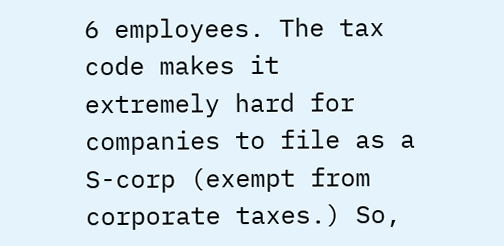6 employees. The tax code makes it extremely hard for companies to file as a S-corp (exempt from corporate taxes.) So,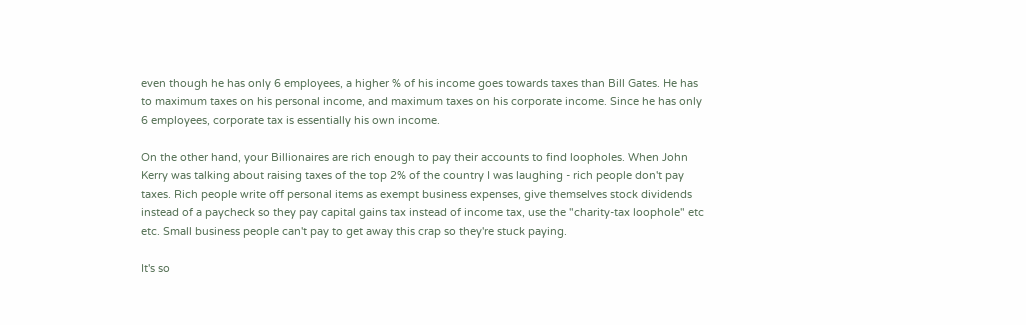even though he has only 6 employees, a higher % of his income goes towards taxes than Bill Gates. He has to maximum taxes on his personal income, and maximum taxes on his corporate income. Since he has only 6 employees, corporate tax is essentially his own income.

On the other hand, your Billionaires are rich enough to pay their accounts to find loopholes. When John Kerry was talking about raising taxes of the top 2% of the country I was laughing - rich people don't pay taxes. Rich people write off personal items as exempt business expenses, give themselves stock dividends instead of a paycheck so they pay capital gains tax instead of income tax, use the "charity-tax loophole" etc etc. Small business people can't pay to get away this crap so they're stuck paying.

It's so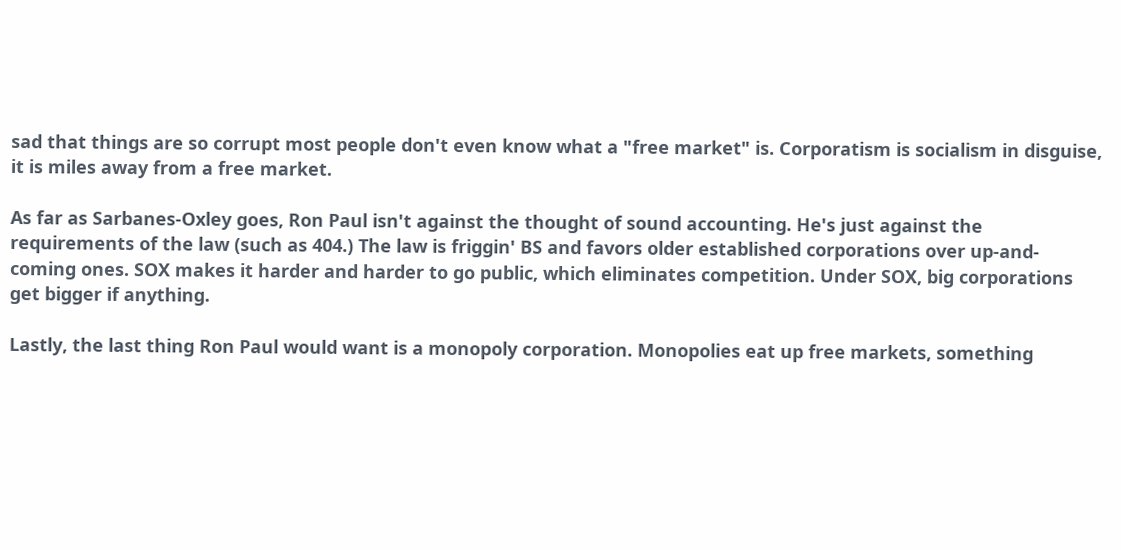sad that things are so corrupt most people don't even know what a "free market" is. Corporatism is socialism in disguise, it is miles away from a free market.

As far as Sarbanes-Oxley goes, Ron Paul isn't against the thought of sound accounting. He's just against the requirements of the law (such as 404.) The law is friggin' BS and favors older established corporations over up-and-coming ones. SOX makes it harder and harder to go public, which eliminates competition. Under SOX, big corporations get bigger if anything.

Lastly, the last thing Ron Paul would want is a monopoly corporation. Monopolies eat up free markets, something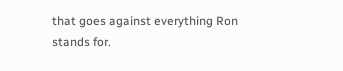that goes against everything Ron stands for.